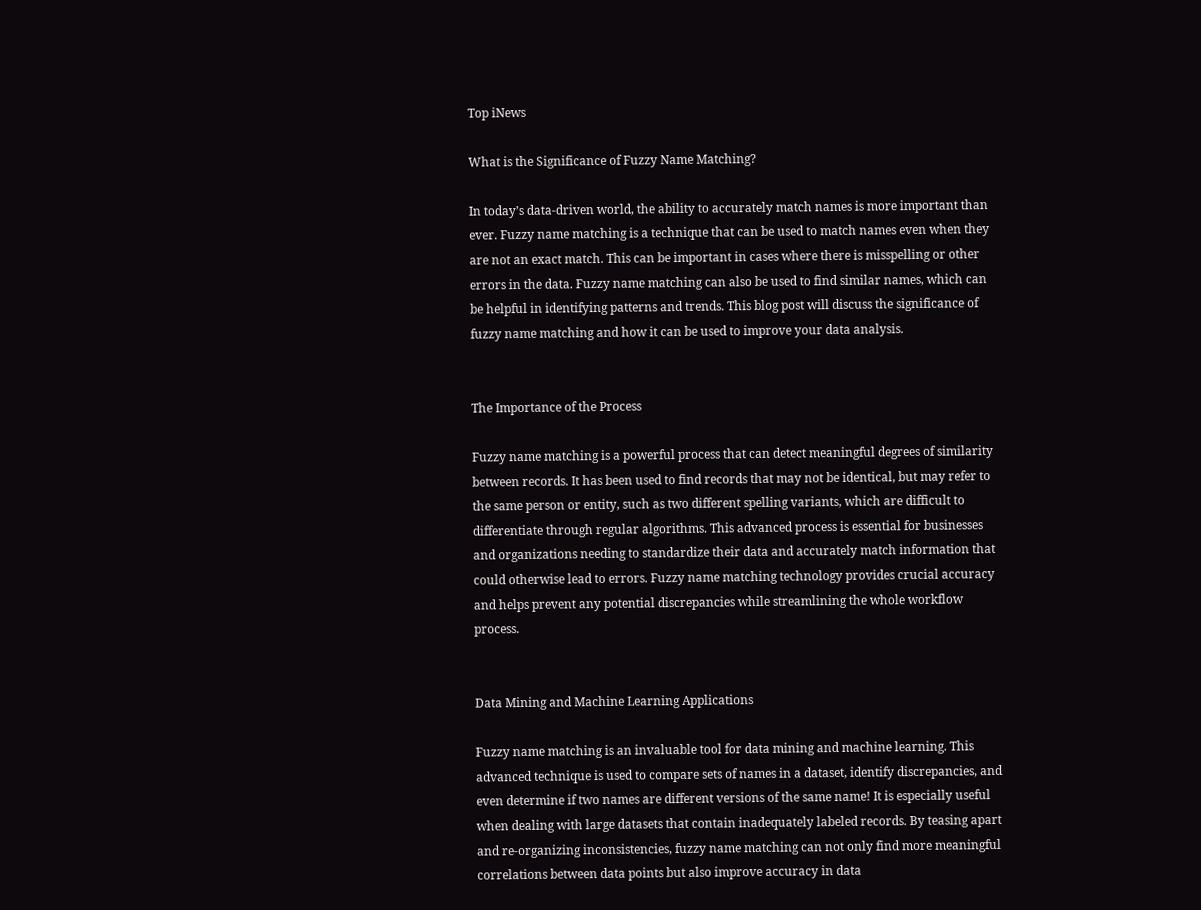Top iNews

What is the Significance of Fuzzy Name Matching?

In today’s data-driven world, the ability to accurately match names is more important than ever. Fuzzy name matching is a technique that can be used to match names even when they are not an exact match. This can be important in cases where there is misspelling or other errors in the data. Fuzzy name matching can also be used to find similar names, which can be helpful in identifying patterns and trends. This blog post will discuss the significance of fuzzy name matching and how it can be used to improve your data analysis.


The Importance of the Process

Fuzzy name matching is a powerful process that can detect meaningful degrees of similarity between records. It has been used to find records that may not be identical, but may refer to the same person or entity, such as two different spelling variants, which are difficult to differentiate through regular algorithms. This advanced process is essential for businesses and organizations needing to standardize their data and accurately match information that could otherwise lead to errors. Fuzzy name matching technology provides crucial accuracy and helps prevent any potential discrepancies while streamlining the whole workflow process.


Data Mining and Machine Learning Applications

Fuzzy name matching is an invaluable tool for data mining and machine learning. This advanced technique is used to compare sets of names in a dataset, identify discrepancies, and even determine if two names are different versions of the same name! It is especially useful when dealing with large datasets that contain inadequately labeled records. By teasing apart and re-organizing inconsistencies, fuzzy name matching can not only find more meaningful correlations between data points but also improve accuracy in data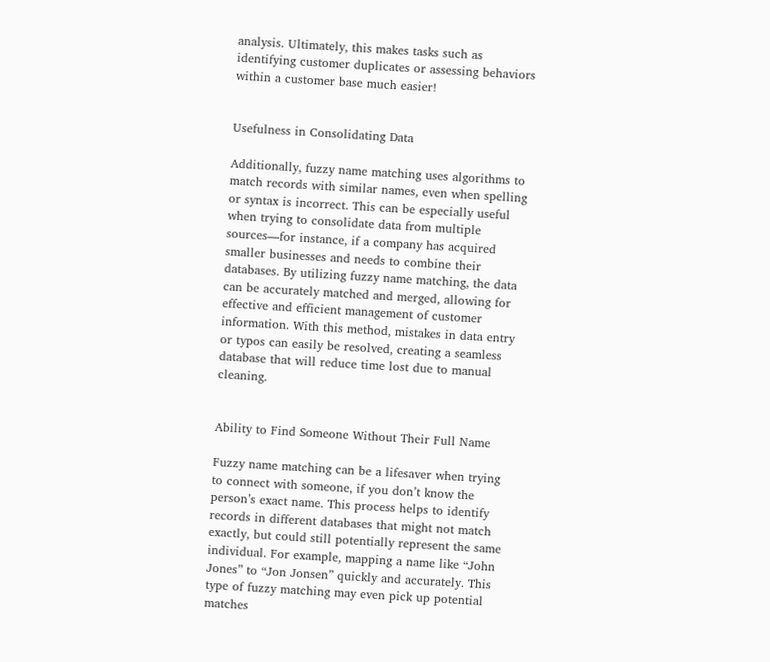analysis. Ultimately, this makes tasks such as identifying customer duplicates or assessing behaviors within a customer base much easier!


Usefulness in Consolidating Data

Additionally, fuzzy name matching uses algorithms to match records with similar names, even when spelling or syntax is incorrect. This can be especially useful when trying to consolidate data from multiple sources—for instance, if a company has acquired smaller businesses and needs to combine their databases. By utilizing fuzzy name matching, the data can be accurately matched and merged, allowing for effective and efficient management of customer information. With this method, mistakes in data entry or typos can easily be resolved, creating a seamless database that will reduce time lost due to manual cleaning.


Ability to Find Someone Without Their Full Name

Fuzzy name matching can be a lifesaver when trying to connect with someone, if you don’t know the person’s exact name. This process helps to identify records in different databases that might not match exactly, but could still potentially represent the same individual. For example, mapping a name like “John Jones” to “Jon Jonsen” quickly and accurately. This type of fuzzy matching may even pick up potential matches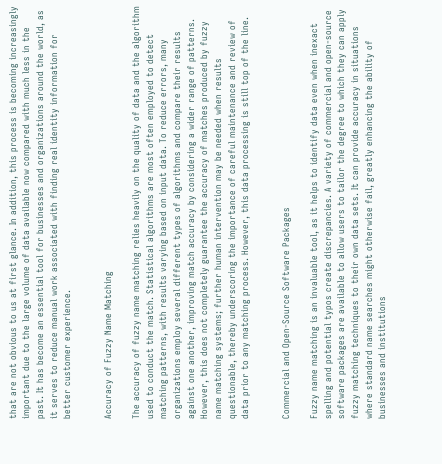that are not obvious to us at first glance. In addition, this process is becoming increasingly important due to the large volume of data available now compared with much less in the past. It has become an essential tool for businesses and organizations around the world, as it serves to reduce manual work associated with finding real identity information for better customer experience.


Accuracy of Fuzzy Name Matching

The accuracy of fuzzy name matching relies heavily on the quality of data and the algorithm used to conduct the match. Statistical algorithms are most often employed to detect matching patterns, with results varying based on input data. To reduce errors, many organizations employ several different types of algorithms and compare their results against one another, improving match accuracy by considering a wider range of patterns. However, this does not completely guarantee the accuracy of matches produced by fuzzy name matching systems; further human intervention may be needed when results questionable, thereby underscoring the importance of careful maintenance and review of data prior to any matching process. However, this data processing is still top of the line.


Commercial and Open-Source Software Packages

Fuzzy name matching is an invaluable tool, as it helps to identify data even when inexact spelling and potential typos create discrepancies. A variety of commercial and open-source software packages are available to allow users to tailor the degree to which they can apply fuzzy matching techniques to their own data sets. It can provide accuracy in situations where standard name searches might otherwise fail, greatly enhancing the ability of businesses and institutions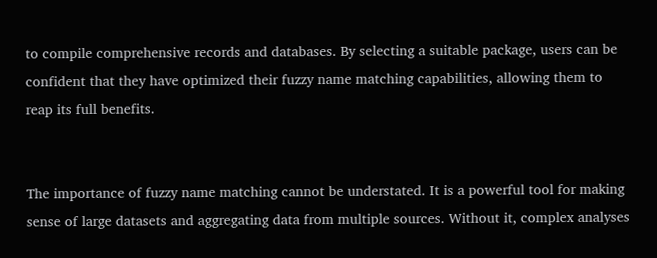to compile comprehensive records and databases. By selecting a suitable package, users can be confident that they have optimized their fuzzy name matching capabilities, allowing them to reap its full benefits.


The importance of fuzzy name matching cannot be understated. It is a powerful tool for making sense of large datasets and aggregating data from multiple sources. Without it, complex analyses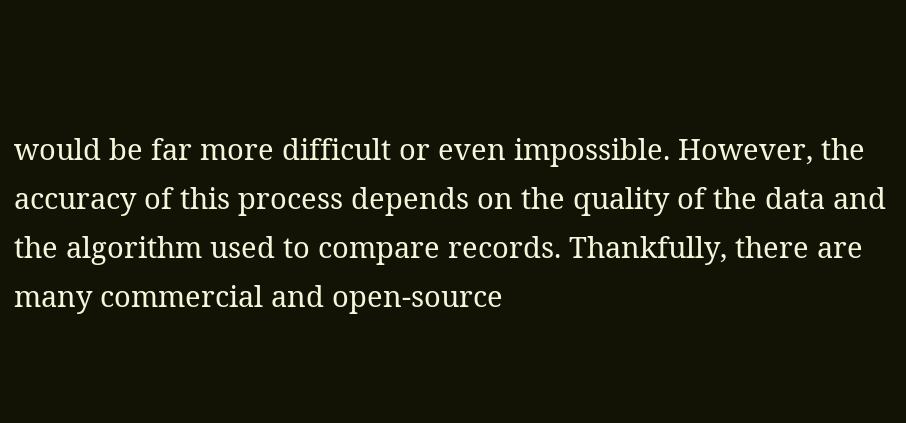would be far more difficult or even impossible. However, the accuracy of this process depends on the quality of the data and the algorithm used to compare records. Thankfully, there are many commercial and open-source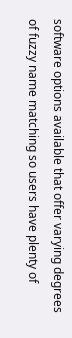software options available that offer varying degrees of fuzzy name matching so users have plenty of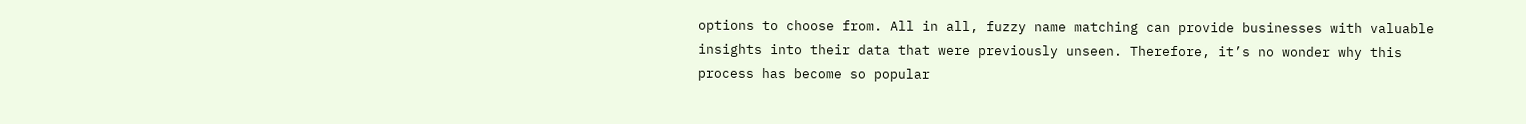options to choose from. All in all, fuzzy name matching can provide businesses with valuable insights into their data that were previously unseen. Therefore, it’s no wonder why this process has become so popular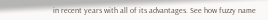in recent years with all of its advantages. See how fuzzy name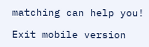matching can help you!

Exit mobile version